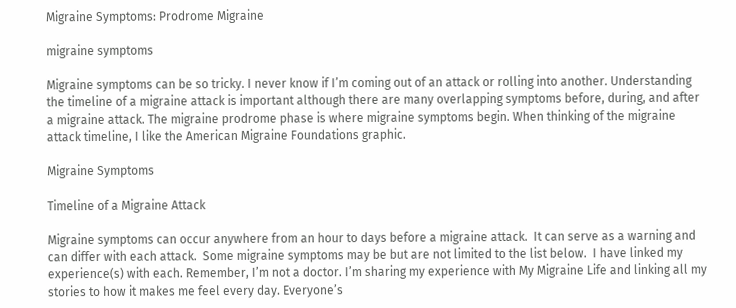Migraine Symptoms: Prodrome Migraine

migraine symptoms

Migraine symptoms can be so tricky. I never know if I’m coming out of an attack or rolling into another. Understanding the timeline of a migraine attack is important although there are many overlapping symptoms before, during, and after a migraine attack. The migraine prodrome phase is where migraine symptoms begin. When thinking of the migraine attack timeline, I like the American Migraine Foundations graphic.

Migraine Symptoms

Timeline of a Migraine Attack

Migraine symptoms can occur anywhere from an hour to days before a migraine attack.  It can serve as a warning and can differ with each attack.  Some migraine symptoms may be but are not limited to the list below.  I have linked my experience(s) with each. Remember, I’m not a doctor. I’m sharing my experience with My Migraine Life and linking all my stories to how it makes me feel every day. Everyone’s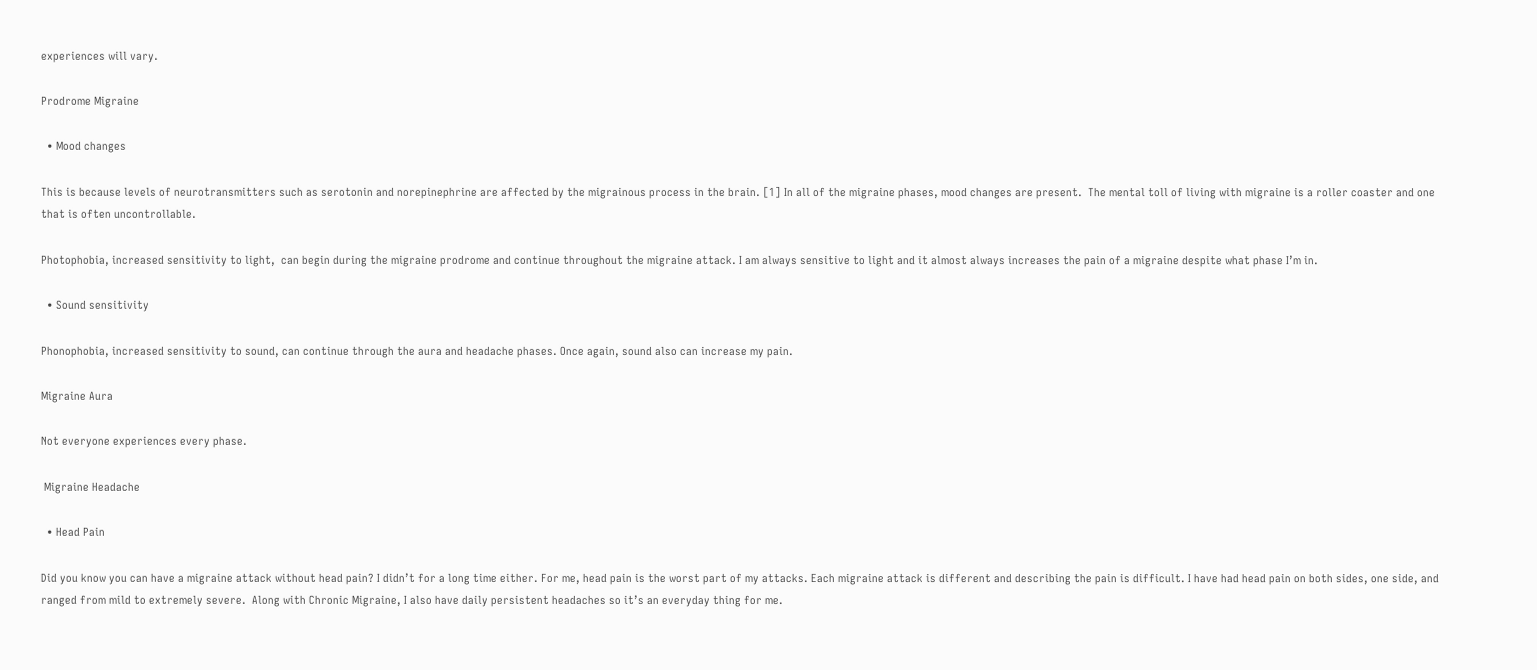experiences will vary.

Prodrome Migraine

  • Mood changes

This is because levels of neurotransmitters such as serotonin and norepinephrine are affected by the migrainous process in the brain. [1] In all of the migraine phases, mood changes are present.  The mental toll of living with migraine is a roller coaster and one that is often uncontrollable.

Photophobia, increased sensitivity to light,  can begin during the migraine prodrome and continue throughout the migraine attack. I am always sensitive to light and it almost always increases the pain of a migraine despite what phase I’m in.

  • Sound sensitivity

Phonophobia, increased sensitivity to sound, can continue through the aura and headache phases. Once again, sound also can increase my pain.

Migraine Aura

Not everyone experiences every phase.

 Migraine Headache

  • Head Pain

Did you know you can have a migraine attack without head pain? I didn’t for a long time either. For me, head pain is the worst part of my attacks. Each migraine attack is different and describing the pain is difficult. I have had head pain on both sides, one side, and ranged from mild to extremely severe.  Along with Chronic Migraine, I also have daily persistent headaches so it’s an everyday thing for me.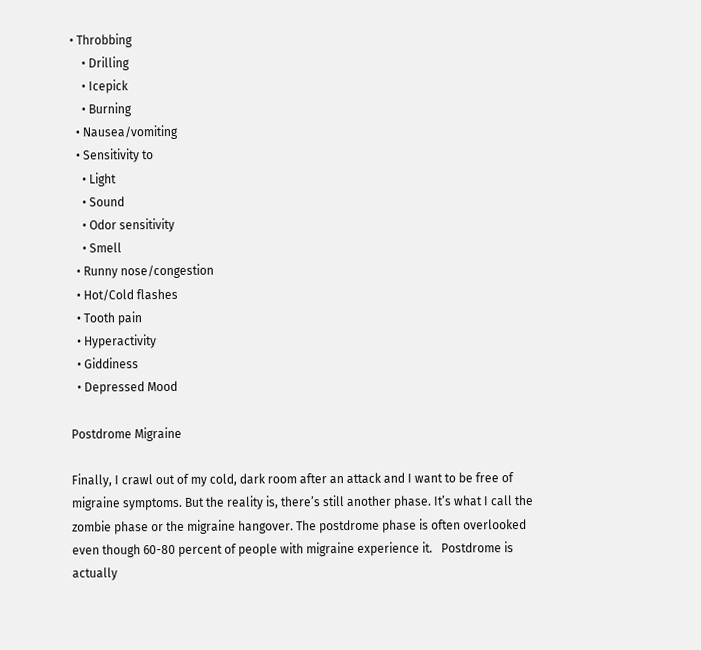• Throbbing
    • Drilling
    • Icepick
    • Burning
  • Nausea/vomiting
  • Sensitivity to
    • Light
    • Sound
    • Odor sensitivity
    • Smell
  • Runny nose/congestion
  • Hot/Cold flashes
  • Tooth pain
  • Hyperactivity
  • Giddiness
  • Depressed Mood

Postdrome Migraine

Finally, I crawl out of my cold, dark room after an attack and I want to be free of migraine symptoms. But the reality is, there’s still another phase. It’s what I call the zombie phase or the migraine hangover. The postdrome phase is often overlooked even though 60-80 percent of people with migraine experience it.   Postdrome is actually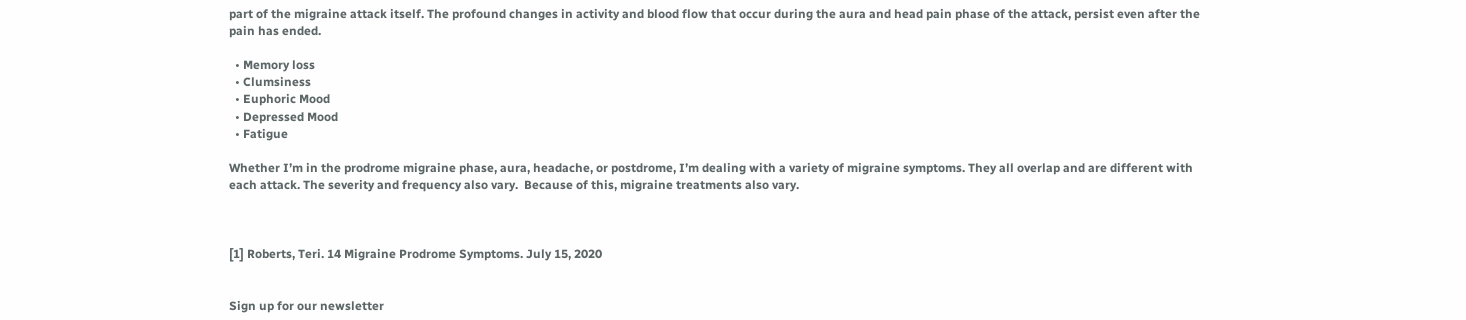part of the migraine attack itself. The profound changes in activity and blood flow that occur during the aura and head pain phase of the attack, persist even after the pain has ended.

  • Memory loss
  • Clumsiness
  • Euphoric Mood
  • Depressed Mood
  • Fatigue

Whether I’m in the prodrome migraine phase, aura, headache, or postdrome, I’m dealing with a variety of migraine symptoms. They all overlap and are different with each attack. The severity and frequency also vary.  Because of this, migraine treatments also vary.



[1] Roberts, Teri. 14 Migraine Prodrome Symptoms. July 15, 2020


Sign up for our newsletter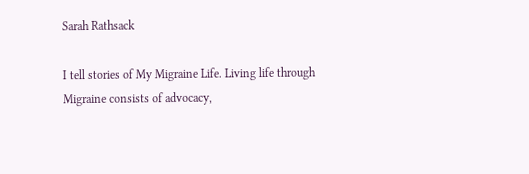Sarah Rathsack

I tell stories of My Migraine Life. Living life through Migraine consists of advocacy,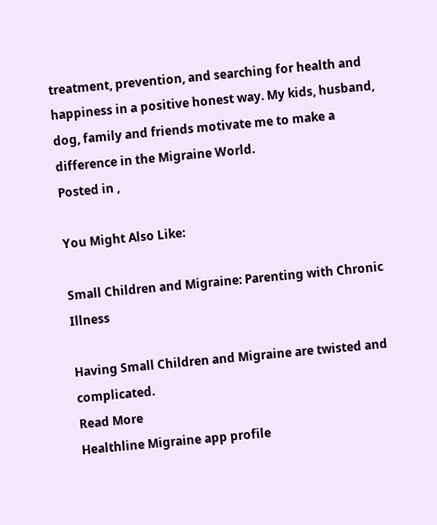treatment, prevention, and searching for health and happiness in a positive honest way. My kids, husband, dog, family and friends motivate me to make a difference in the Migraine World.
Posted in ,

You Might Also Like:

Small Children and Migraine: Parenting with Chronic Illness

Having Small Children and Migraine are twisted and complicated.
Read More
Healthline Migraine app profile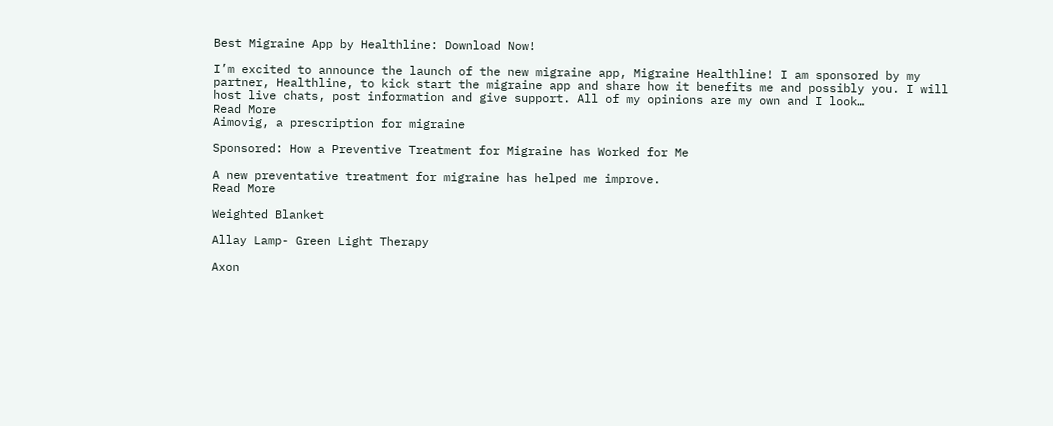Best Migraine App by Healthline: Download Now!

I’m excited to announce the launch of the new migraine app, Migraine Healthline! I am sponsored by my partner, Healthline, to kick start the migraine app and share how it benefits me and possibly you. I will host live chats, post information and give support. All of my opinions are my own and I look…
Read More
Aimovig, a prescription for migraine

Sponsored: How a Preventive Treatment for Migraine has Worked for Me

A new preventative treatment for migraine has helped me improve.
Read More

Weighted Blanket

Allay Lamp- Green Light Therapy

Axon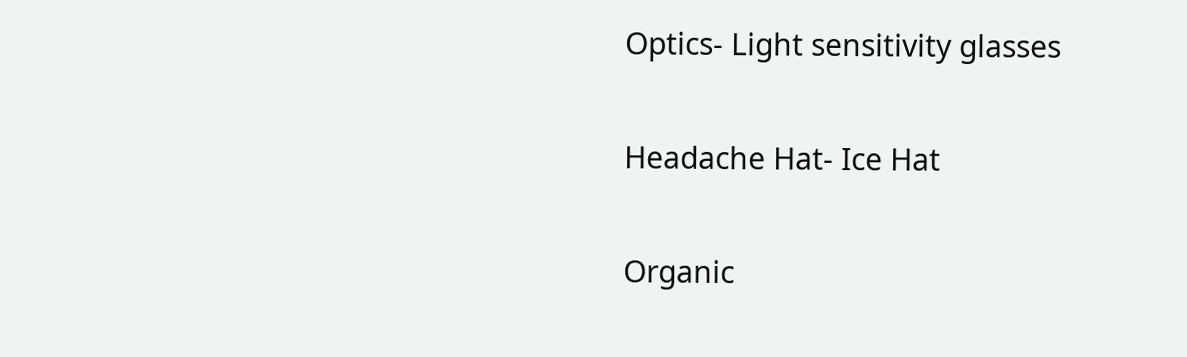Optics- Light sensitivity glasses

Headache Hat- Ice Hat

Organic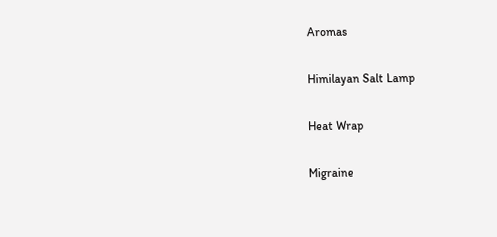Aromas

Himilayan Salt Lamp

Heat Wrap

Migraine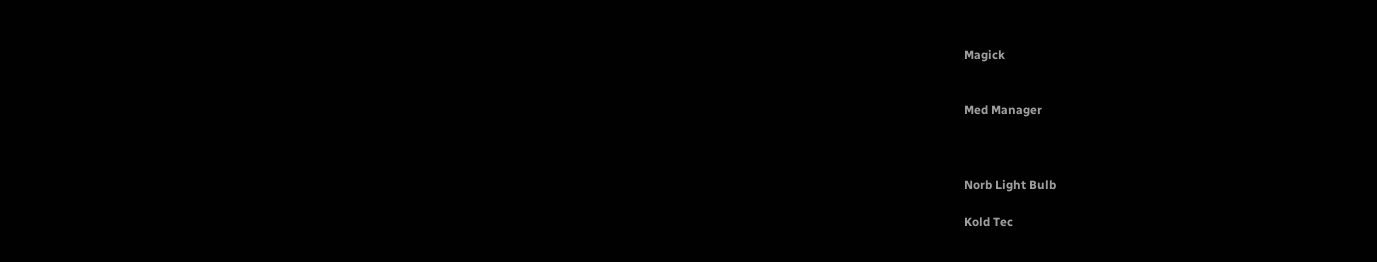Magick


Med Manager



Norb Light Bulb

Kold Tec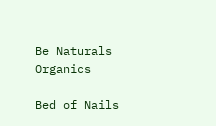Be Naturals Organics

Bed of Nails